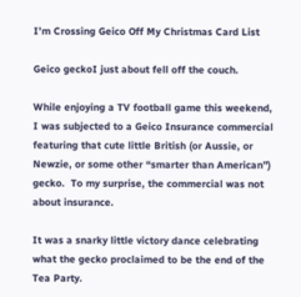I’m Crossing Geico Off My Christmas Card List

Geico geckoI just about fell off the couch.

While enjoying a TV football game this weekend, I was subjected to a Geico Insurance commercial featuring that cute little British (or Aussie, or Newzie, or some other “smarter than American”) gecko.  To my surprise, the commercial was not about insurance.

It was a snarky little victory dance celebrating what the gecko proclaimed to be the end of the Tea Party.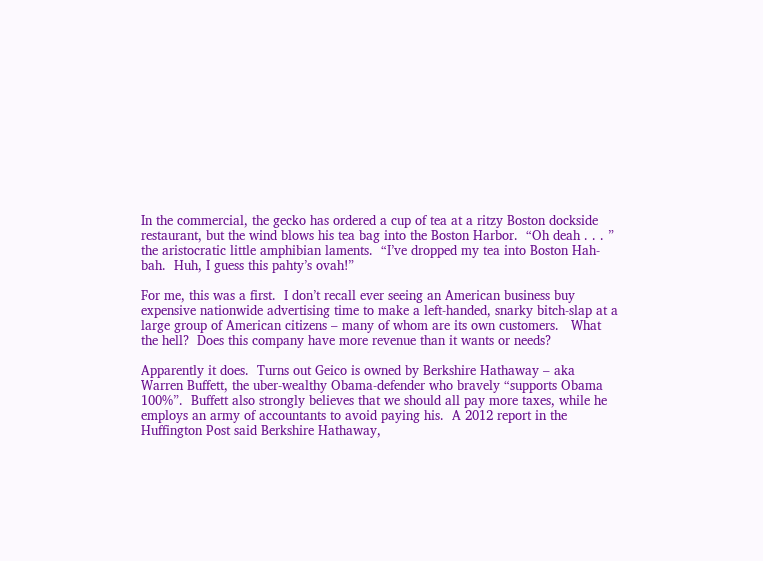In the commercial, the gecko has ordered a cup of tea at a ritzy Boston dockside restaurant, but the wind blows his tea bag into the Boston Harbor.  “Oh deah . . . ”  the aristocratic little amphibian laments.  “I’ve dropped my tea into Boston Hah-bah.  Huh, I guess this pahty’s ovah!”

For me, this was a first.  I don’t recall ever seeing an American business buy expensive nationwide advertising time to make a left-handed, snarky bitch-slap at a large group of American citizens – many of whom are its own customers.   What the hell?  Does this company have more revenue than it wants or needs?

Apparently it does.  Turns out Geico is owned by Berkshire Hathaway – aka Warren Buffett, the uber-wealthy Obama-defender who bravely “supports Obama 100%”.  Buffett also strongly believes that we should all pay more taxes, while he employs an army of accountants to avoid paying his.  A 2012 report in the Huffington Post said Berkshire Hathaway,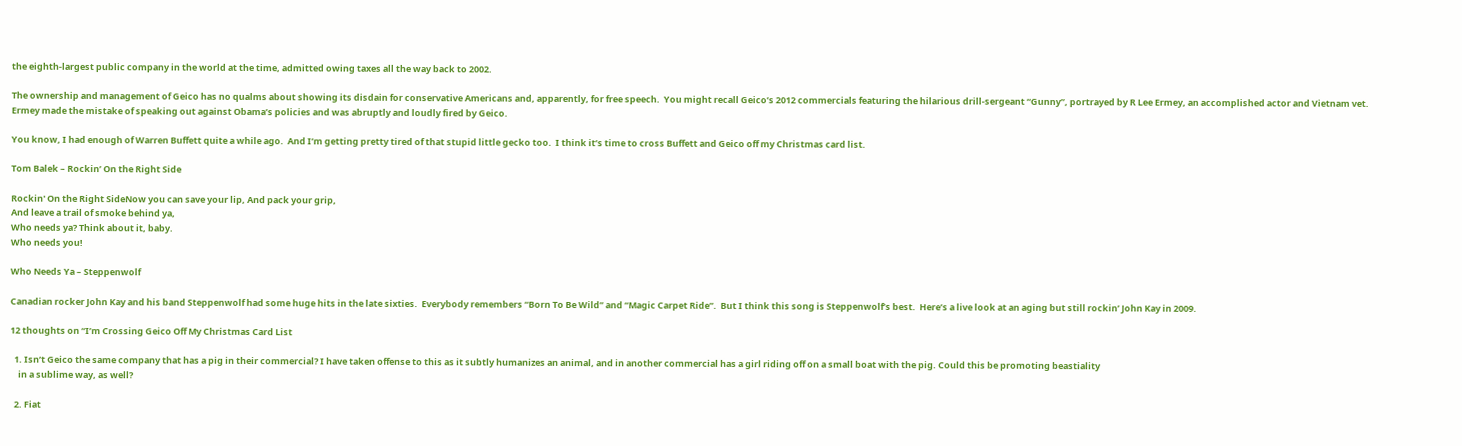the eighth-largest public company in the world at the time, admitted owing taxes all the way back to 2002.

The ownership and management of Geico has no qualms about showing its disdain for conservative Americans and, apparently, for free speech.  You might recall Geico’s 2012 commercials featuring the hilarious drill-sergeant “Gunny”, portrayed by R Lee Ermey, an accomplished actor and Vietnam vet.  Ermey made the mistake of speaking out against Obama’s policies and was abruptly and loudly fired by Geico.

You know, I had enough of Warren Buffett quite a while ago.  And I’m getting pretty tired of that stupid little gecko too.  I think it’s time to cross Buffett and Geico off my Christmas card list.

Tom Balek – Rockin’ On the Right Side

Rockin' On the Right SideNow you can save your lip, And pack your grip,
And leave a trail of smoke behind ya,
Who needs ya? Think about it, baby.
Who needs you!

Who Needs Ya – Steppenwolf

Canadian rocker John Kay and his band Steppenwolf had some huge hits in the late sixties.  Everybody remembers “Born To Be Wild” and “Magic Carpet Ride”.  But I think this song is Steppenwolf’s best.  Here’s a live look at an aging but still rockin’ John Kay in 2009.

12 thoughts on “I’m Crossing Geico Off My Christmas Card List

  1. Isn’t Geico the same company that has a pig in their commercial? I have taken offense to this as it subtly humanizes an animal, and in another commercial has a girl riding off on a small boat with the pig. Could this be promoting beastiality
    in a sublime way, as well?

  2. Fiat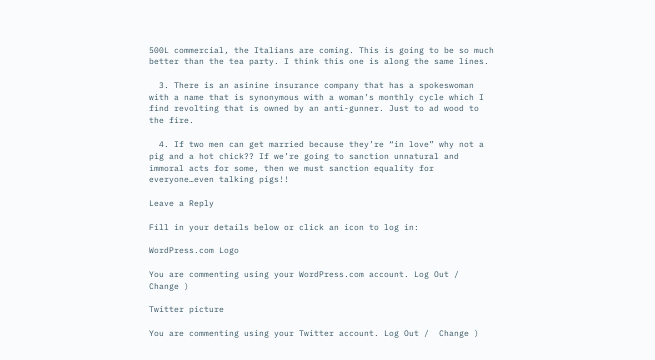500L commercial, the Italians are coming. This is going to be so much better than the tea party. I think this one is along the same lines.

  3. There is an asinine insurance company that has a spokeswoman with a name that is synonymous with a woman’s monthly cycle which I find revolting that is owned by an anti-gunner. Just to ad wood to the fire.

  4. If two men can get married because they’re “in love” why not a pig and a hot chick?? If we’re going to sanction unnatural and immoral acts for some, then we must sanction equality for everyone…even talking pigs!!

Leave a Reply

Fill in your details below or click an icon to log in:

WordPress.com Logo

You are commenting using your WordPress.com account. Log Out /  Change )

Twitter picture

You are commenting using your Twitter account. Log Out /  Change )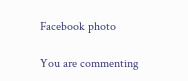Facebook photo

You are commenting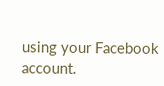using your Facebook account.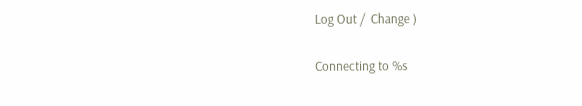Log Out /  Change )

Connecting to %s